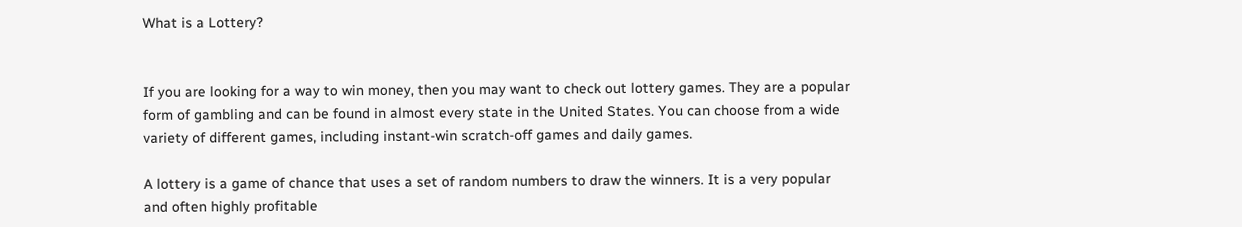What is a Lottery?


If you are looking for a way to win money, then you may want to check out lottery games. They are a popular form of gambling and can be found in almost every state in the United States. You can choose from a wide variety of different games, including instant-win scratch-off games and daily games.

A lottery is a game of chance that uses a set of random numbers to draw the winners. It is a very popular and often highly profitable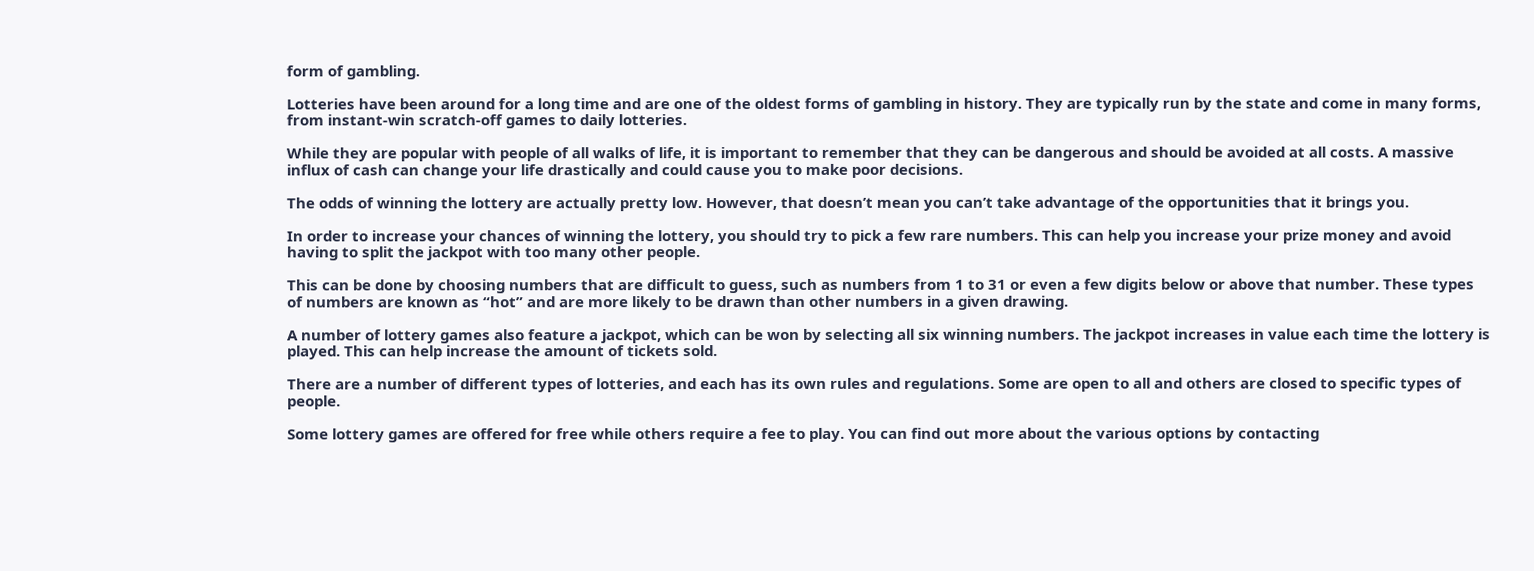form of gambling.

Lotteries have been around for a long time and are one of the oldest forms of gambling in history. They are typically run by the state and come in many forms, from instant-win scratch-off games to daily lotteries.

While they are popular with people of all walks of life, it is important to remember that they can be dangerous and should be avoided at all costs. A massive influx of cash can change your life drastically and could cause you to make poor decisions.

The odds of winning the lottery are actually pretty low. However, that doesn’t mean you can’t take advantage of the opportunities that it brings you.

In order to increase your chances of winning the lottery, you should try to pick a few rare numbers. This can help you increase your prize money and avoid having to split the jackpot with too many other people.

This can be done by choosing numbers that are difficult to guess, such as numbers from 1 to 31 or even a few digits below or above that number. These types of numbers are known as “hot” and are more likely to be drawn than other numbers in a given drawing.

A number of lottery games also feature a jackpot, which can be won by selecting all six winning numbers. The jackpot increases in value each time the lottery is played. This can help increase the amount of tickets sold.

There are a number of different types of lotteries, and each has its own rules and regulations. Some are open to all and others are closed to specific types of people.

Some lottery games are offered for free while others require a fee to play. You can find out more about the various options by contacting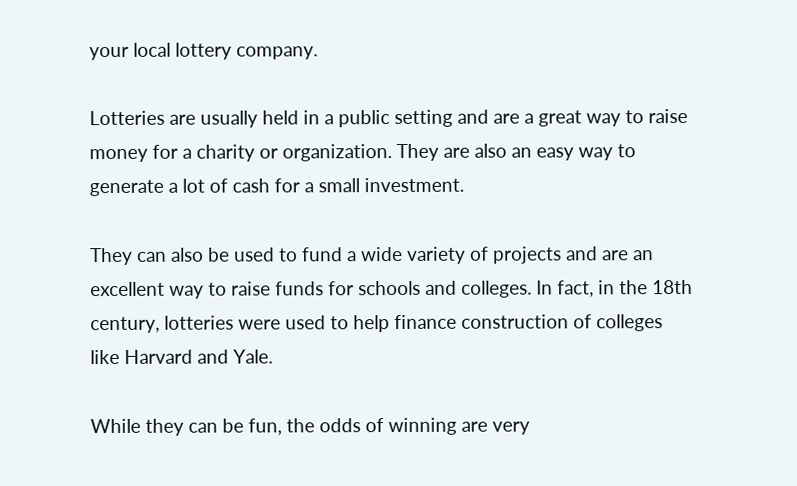your local lottery company.

Lotteries are usually held in a public setting and are a great way to raise money for a charity or organization. They are also an easy way to generate a lot of cash for a small investment.

They can also be used to fund a wide variety of projects and are an excellent way to raise funds for schools and colleges. In fact, in the 18th century, lotteries were used to help finance construction of colleges like Harvard and Yale.

While they can be fun, the odds of winning are very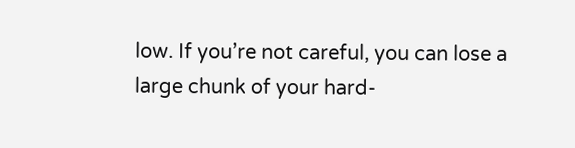low. If you’re not careful, you can lose a large chunk of your hard-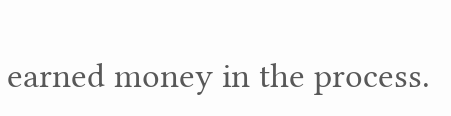earned money in the process.